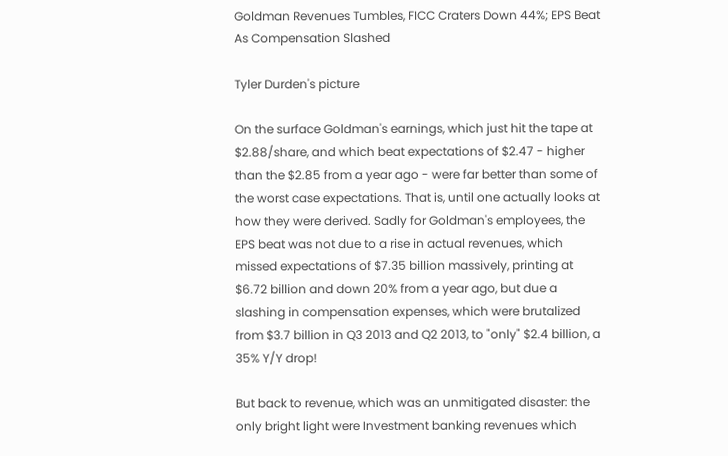Goldman Revenues Tumbles, FICC Craters Down 44%; EPS Beat As Compensation Slashed

Tyler Durden's picture

On the surface Goldman's earnings, which just hit the tape at $2.88/share, and which beat expectations of $2.47 - higher than the $2.85 from a year ago - were far better than some of the worst case expectations. That is, until one actually looks at how they were derived. Sadly for Goldman's employees, the EPS beat was not due to a rise in actual revenues, which missed expectations of $7.35 billion massively, printing at $6.72 billion and down 20% from a year ago, but due a slashing in compensation expenses, which were brutalized from $3.7 billion in Q3 2013 and Q2 2013, to "only" $2.4 billion, a 35% Y/Y drop!

But back to revenue, which was an unmitigated disaster: the only bright light were Investment banking revenues which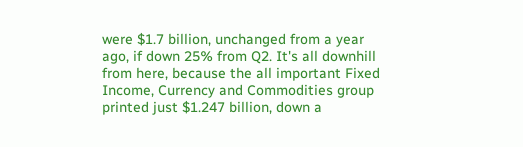were $1.7 billion, unchanged from a year ago, if down 25% from Q2. It's all downhill from here, because the all important Fixed Income, Currency and Commodities group printed just $1.247 billion, down a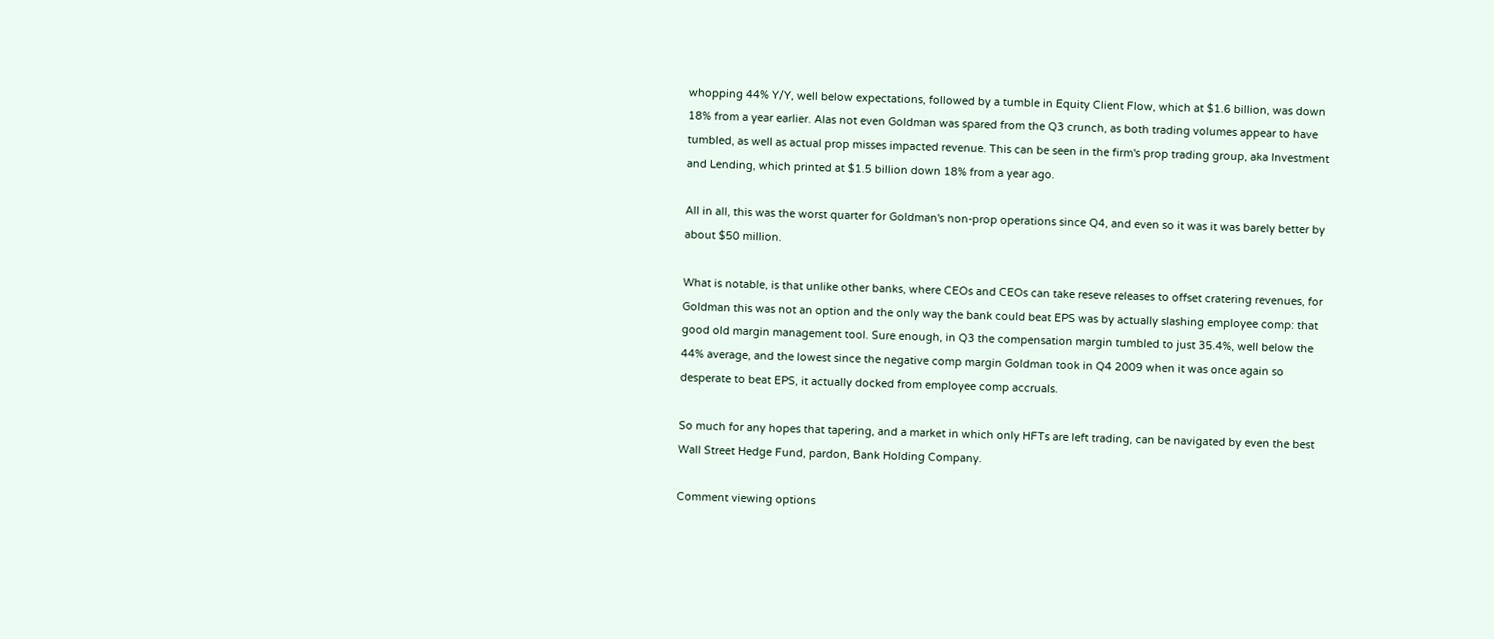whopping 44% Y/Y, well below expectations, followed by a tumble in Equity Client Flow, which at $1.6 billion, was down 18% from a year earlier. Alas not even Goldman was spared from the Q3 crunch, as both trading volumes appear to have tumbled, as well as actual prop misses impacted revenue. This can be seen in the firm's prop trading group, aka Investment and Lending, which printed at $1.5 billion down 18% from a year ago.

All in all, this was the worst quarter for Goldman's non-prop operations since Q4, and even so it was it was barely better by about $50 million.

What is notable, is that unlike other banks, where CEOs and CEOs can take reseve releases to offset cratering revenues, for Goldman this was not an option and the only way the bank could beat EPS was by actually slashing employee comp: that good old margin management tool. Sure enough, in Q3 the compensation margin tumbled to just 35.4%, well below the 44% average, and the lowest since the negative comp margin Goldman took in Q4 2009 when it was once again so desperate to beat EPS, it actually docked from employee comp accruals.

So much for any hopes that tapering, and a market in which only HFTs are left trading, can be navigated by even the best Wall Street Hedge Fund, pardon, Bank Holding Company.

Comment viewing options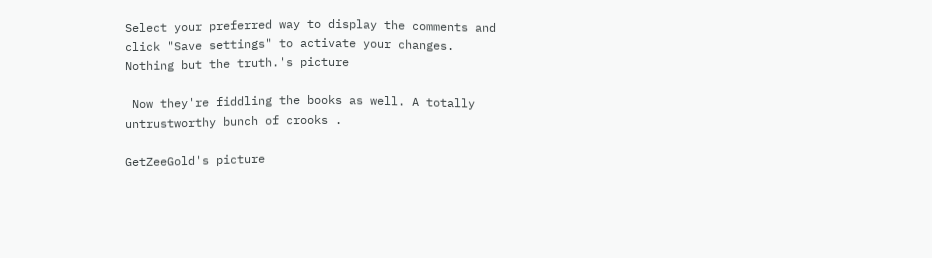Select your preferred way to display the comments and click "Save settings" to activate your changes.
Nothing but the truth.'s picture

 Now they're fiddling the books as well. A totally untrustworthy bunch of crooks .

GetZeeGold's picture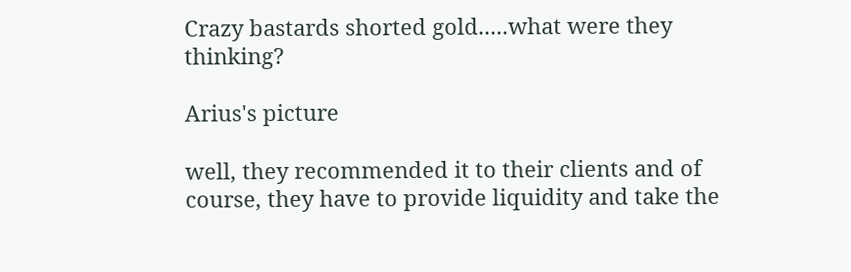Crazy bastards shorted gold.....what were they thinking?

Arius's picture

well, they recommended it to their clients and of course, they have to provide liquidity and take the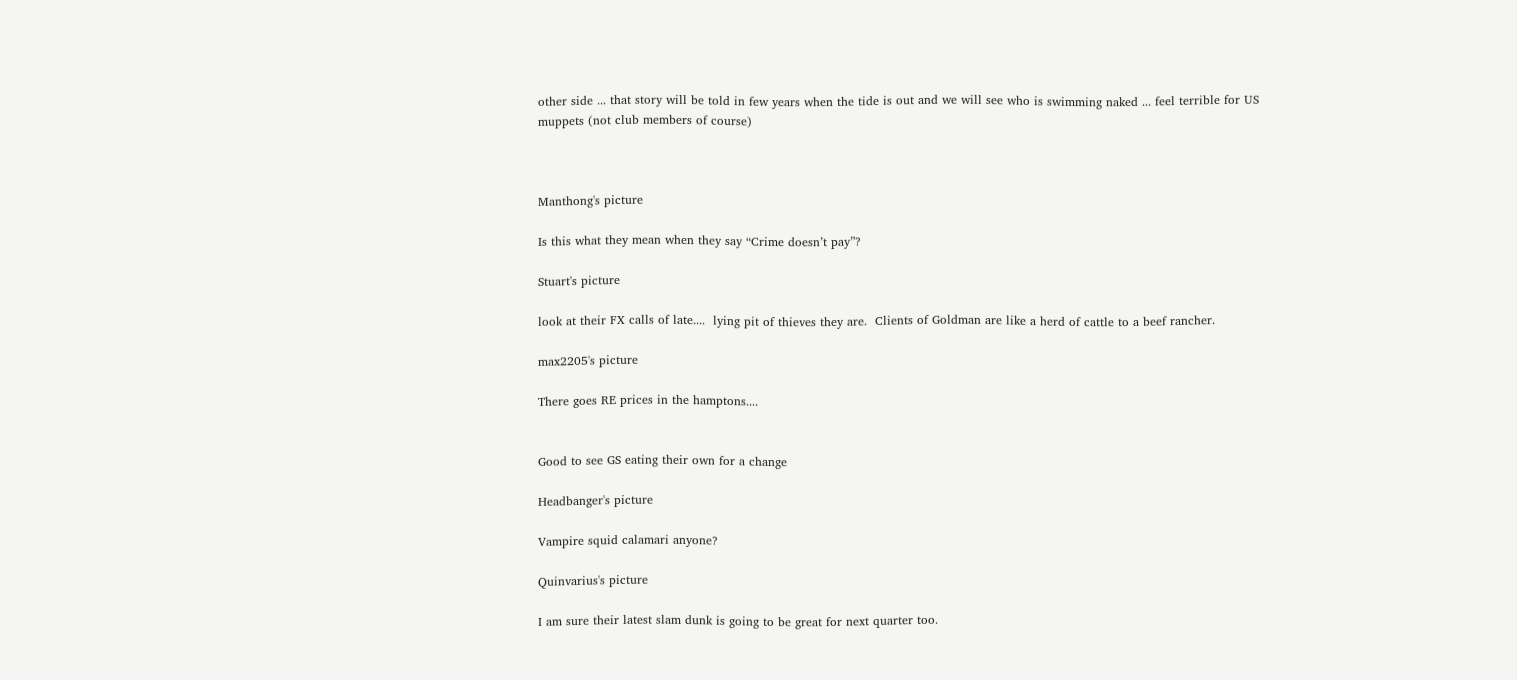other side ... that story will be told in few years when the tide is out and we will see who is swimming naked ... feel terrible for US muppets (not club members of course)



Manthong's picture

Is this what they mean when they say “Crime doesn’t pay”?

Stuart's picture

look at their FX calls of late....  lying pit of thieves they are.  Clients of Goldman are like a herd of cattle to a beef rancher.

max2205's picture

There goes RE prices in the hamptons....


Good to see GS eating their own for a change

Headbanger's picture

Vampire squid calamari anyone?

Quinvarius's picture

I am sure their latest slam dunk is going to be great for next quarter too.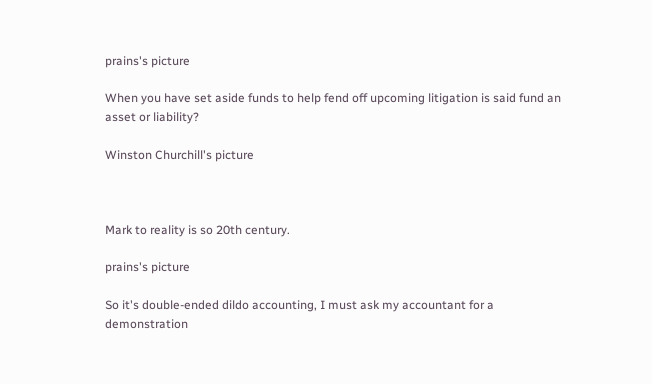prains's picture

When you have set aside funds to help fend off upcoming litigation is said fund an asset or liability?

Winston Churchill's picture



Mark to reality is so 20th century.

prains's picture

So it's double-ended dildo accounting, I must ask my accountant for a demonstration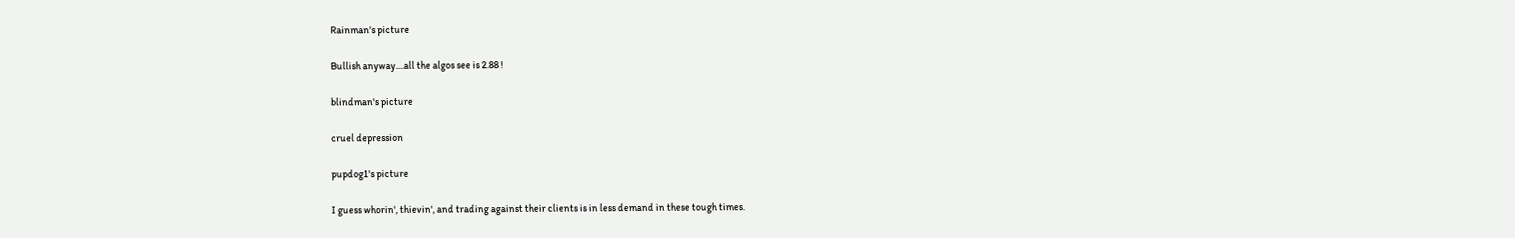Rainman's picture

Bullish anyway....all the algos see is 2.88 !

blindman's picture

cruel depression

pupdog1's picture

I guess whorin', thievin', and trading against their clients is in less demand in these tough times.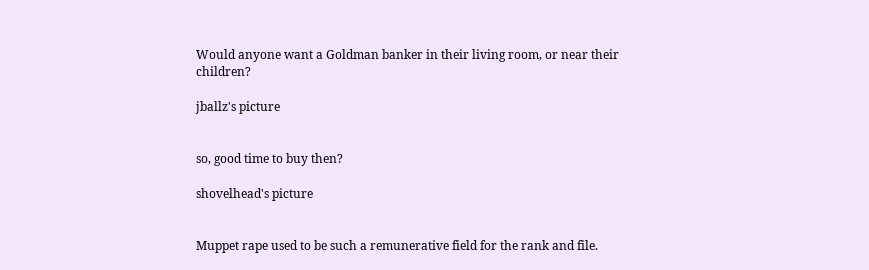Would anyone want a Goldman banker in their living room, or near their children?

jballz's picture


so, good time to buy then?

shovelhead's picture


Muppet rape used to be such a remunerative field for the rank and file.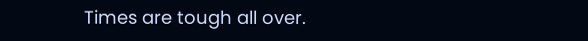Times are tough all over.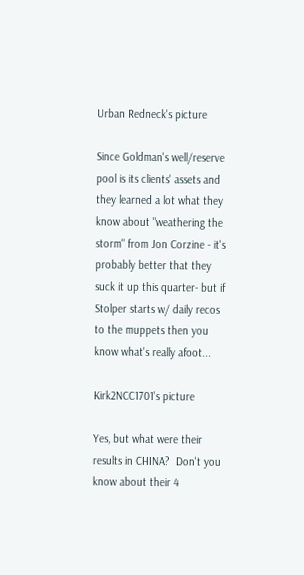Urban Redneck's picture

Since Goldman's well/reserve pool is its clients' assets and they learned a lot what they know about "weathering the storm" from Jon Corzine - it's probably better that they suck it up this quarter- but if Stolper starts w/ daily recos to the muppets then you know what's really afoot...

Kirk2NCC1701's picture

Yes, but what were their results in CHINA?  Don't you know about their 4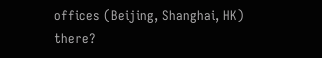offices (Beijing, Shanghai, HK) there?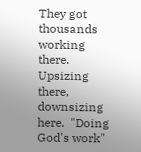They got thousands working there.  Upsizing there, downsizing here.  "Doing God's work"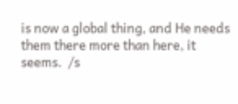is now a global thing, and He needs them there more than here, it seems.  /s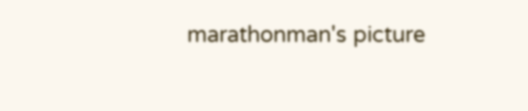marathonman's picture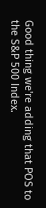Good thing we're adding that POS to the S&P 500 Index.